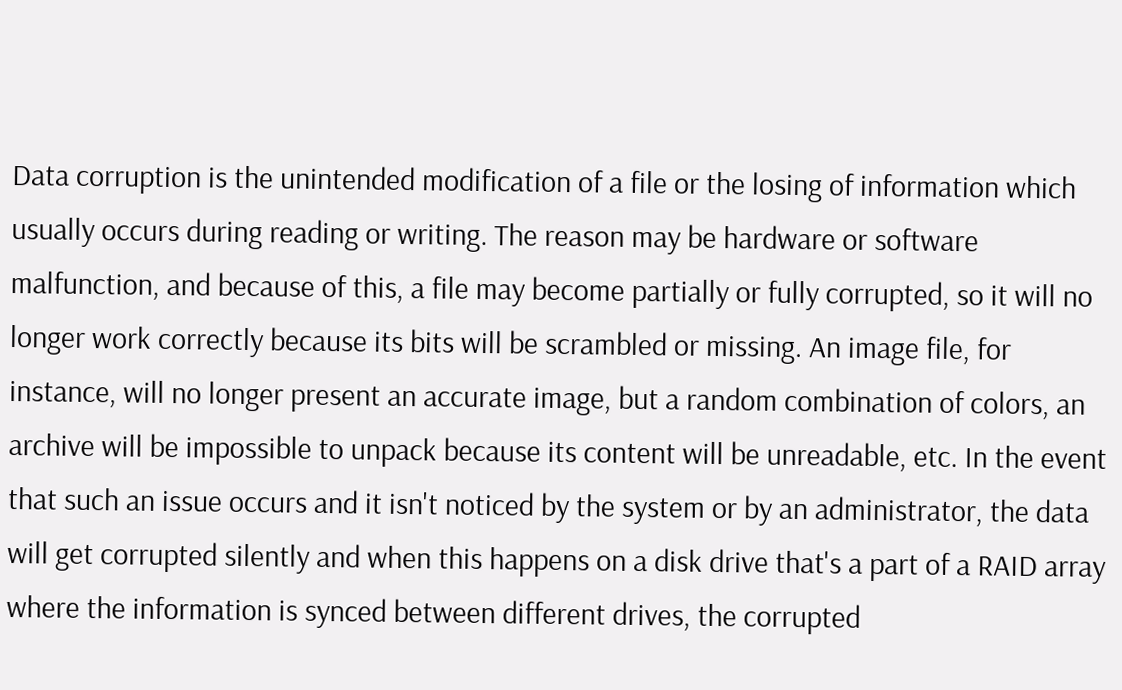Data corruption is the unintended modification of a file or the losing of information which usually occurs during reading or writing. The reason may be hardware or software malfunction, and because of this, a file may become partially or fully corrupted, so it will no longer work correctly because its bits will be scrambled or missing. An image file, for instance, will no longer present an accurate image, but a random combination of colors, an archive will be impossible to unpack because its content will be unreadable, etc. In the event that such an issue occurs and it isn't noticed by the system or by an administrator, the data will get corrupted silently and when this happens on a disk drive that's a part of a RAID array where the information is synced between different drives, the corrupted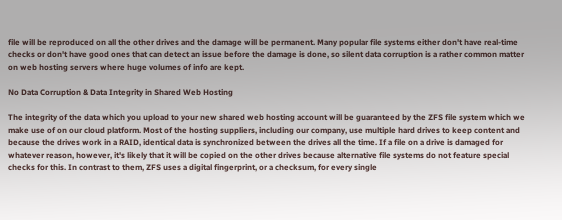file will be reproduced on all the other drives and the damage will be permanent. Many popular file systems either don't have real-time checks or don't have good ones that can detect an issue before the damage is done, so silent data corruption is a rather common matter on web hosting servers where huge volumes of info are kept.

No Data Corruption & Data Integrity in Shared Web Hosting

The integrity of the data which you upload to your new shared web hosting account will be guaranteed by the ZFS file system which we make use of on our cloud platform. Most of the hosting suppliers, including our company, use multiple hard drives to keep content and because the drives work in a RAID, identical data is synchronized between the drives all the time. If a file on a drive is damaged for whatever reason, however, it's likely that it will be copied on the other drives because alternative file systems do not feature special checks for this. In contrast to them, ZFS uses a digital fingerprint, or a checksum, for every single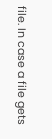file. In case a file gets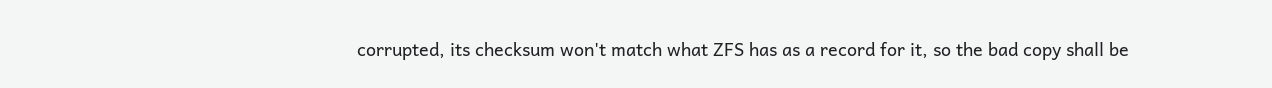corrupted, its checksum won't match what ZFS has as a record for it, so the bad copy shall be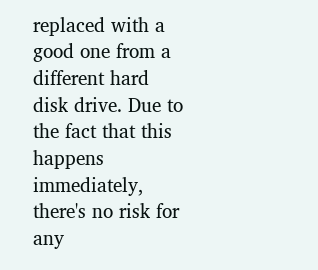replaced with a good one from a different hard disk drive. Due to the fact that this happens immediately, there's no risk for any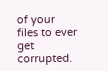of your files to ever get corrupted.